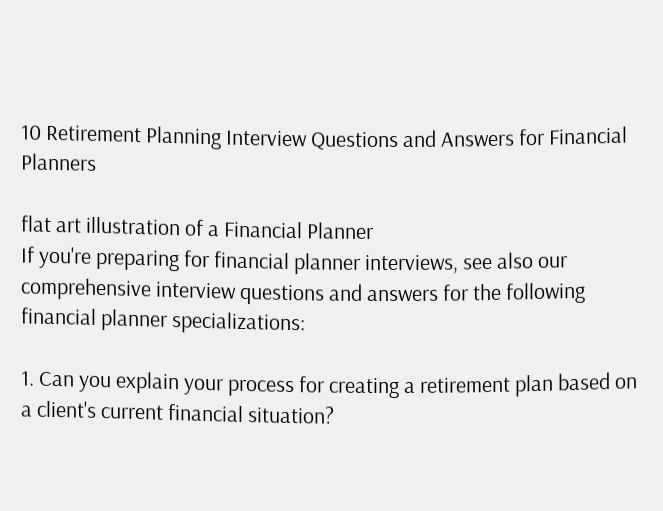10 Retirement Planning Interview Questions and Answers for Financial Planners

flat art illustration of a Financial Planner
If you're preparing for financial planner interviews, see also our comprehensive interview questions and answers for the following financial planner specializations:

1. Can you explain your process for creating a retirement plan based on a client's current financial situation?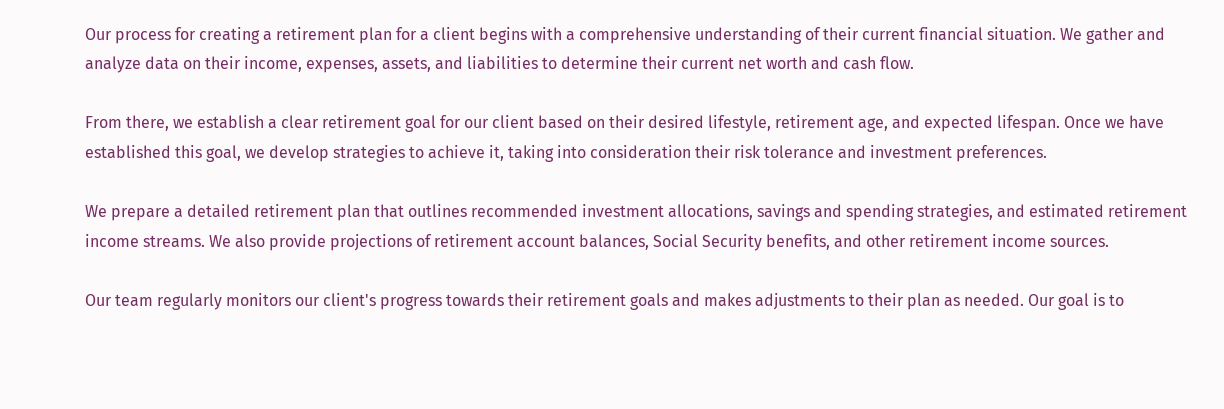Our process for creating a retirement plan for a client begins with a comprehensive understanding of their current financial situation. We gather and analyze data on their income, expenses, assets, and liabilities to determine their current net worth and cash flow.

From there, we establish a clear retirement goal for our client based on their desired lifestyle, retirement age, and expected lifespan. Once we have established this goal, we develop strategies to achieve it, taking into consideration their risk tolerance and investment preferences.

We prepare a detailed retirement plan that outlines recommended investment allocations, savings and spending strategies, and estimated retirement income streams. We also provide projections of retirement account balances, Social Security benefits, and other retirement income sources.

Our team regularly monitors our client's progress towards their retirement goals and makes adjustments to their plan as needed. Our goal is to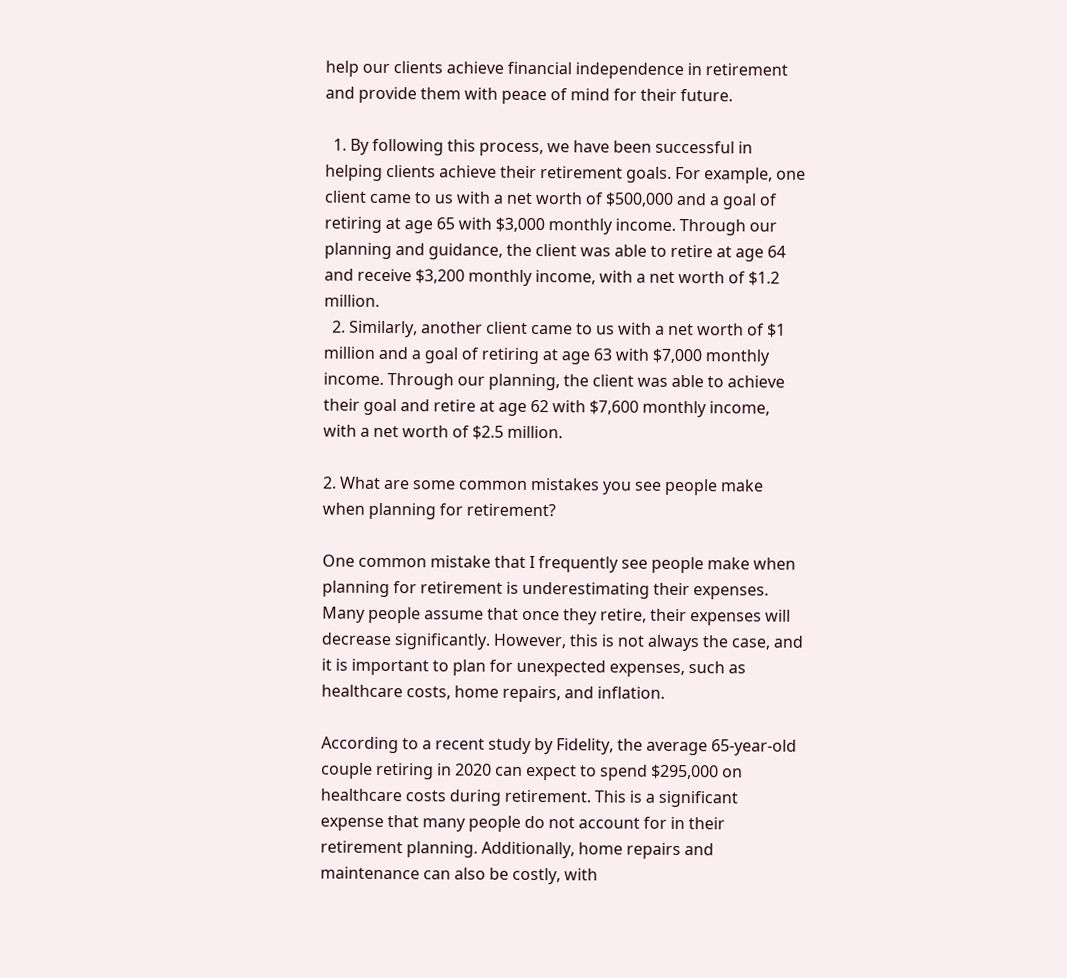help our clients achieve financial independence in retirement and provide them with peace of mind for their future.

  1. By following this process, we have been successful in helping clients achieve their retirement goals. For example, one client came to us with a net worth of $500,000 and a goal of retiring at age 65 with $3,000 monthly income. Through our planning and guidance, the client was able to retire at age 64 and receive $3,200 monthly income, with a net worth of $1.2 million.
  2. Similarly, another client came to us with a net worth of $1 million and a goal of retiring at age 63 with $7,000 monthly income. Through our planning, the client was able to achieve their goal and retire at age 62 with $7,600 monthly income, with a net worth of $2.5 million.

2. What are some common mistakes you see people make when planning for retirement?

One common mistake that I frequently see people make when planning for retirement is underestimating their expenses. Many people assume that once they retire, their expenses will decrease significantly. However, this is not always the case, and it is important to plan for unexpected expenses, such as healthcare costs, home repairs, and inflation.

According to a recent study by Fidelity, the average 65-year-old couple retiring in 2020 can expect to spend $295,000 on healthcare costs during retirement. This is a significant expense that many people do not account for in their retirement planning. Additionally, home repairs and maintenance can also be costly, with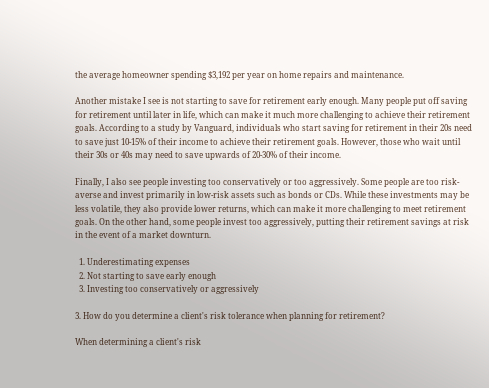the average homeowner spending $3,192 per year on home repairs and maintenance.

Another mistake I see is not starting to save for retirement early enough. Many people put off saving for retirement until later in life, which can make it much more challenging to achieve their retirement goals. According to a study by Vanguard, individuals who start saving for retirement in their 20s need to save just 10-15% of their income to achieve their retirement goals. However, those who wait until their 30s or 40s may need to save upwards of 20-30% of their income.

Finally, I also see people investing too conservatively or too aggressively. Some people are too risk-averse and invest primarily in low-risk assets such as bonds or CDs. While these investments may be less volatile, they also provide lower returns, which can make it more challenging to meet retirement goals. On the other hand, some people invest too aggressively, putting their retirement savings at risk in the event of a market downturn.

  1. Underestimating expenses
  2. Not starting to save early enough
  3. Investing too conservatively or aggressively

3. How do you determine a client's risk tolerance when planning for retirement?

When determining a client's risk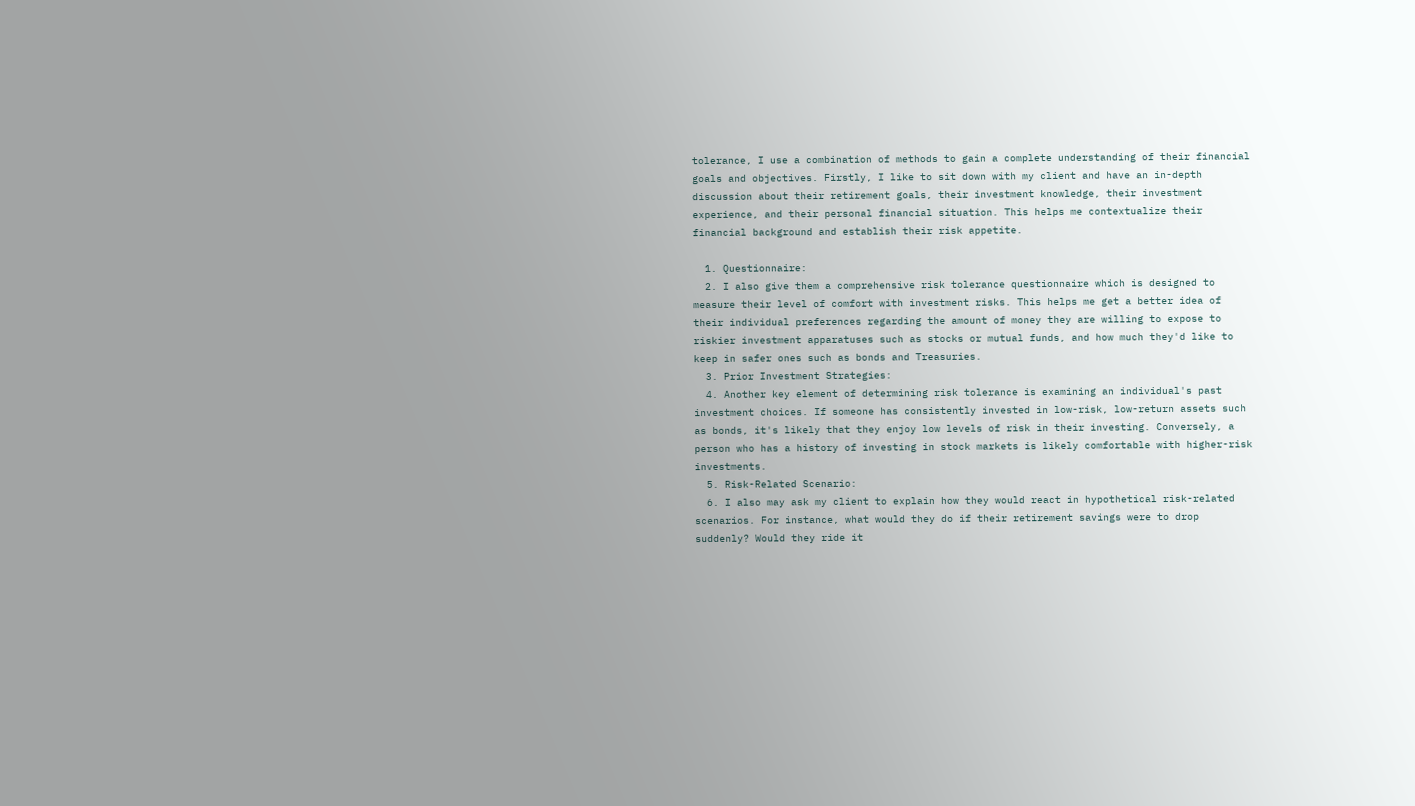tolerance, I use a combination of methods to gain a complete understanding of their financial goals and objectives. Firstly, I like to sit down with my client and have an in-depth discussion about their retirement goals, their investment knowledge, their investment experience, and their personal financial situation. This helps me contextualize their financial background and establish their risk appetite.

  1. Questionnaire:
  2. I also give them a comprehensive risk tolerance questionnaire which is designed to measure their level of comfort with investment risks. This helps me get a better idea of their individual preferences regarding the amount of money they are willing to expose to riskier investment apparatuses such as stocks or mutual funds, and how much they'd like to keep in safer ones such as bonds and Treasuries.
  3. Prior Investment Strategies:
  4. Another key element of determining risk tolerance is examining an individual's past investment choices. If someone has consistently invested in low-risk, low-return assets such as bonds, it's likely that they enjoy low levels of risk in their investing. Conversely, a person who has a history of investing in stock markets is likely comfortable with higher-risk investments.
  5. Risk-Related Scenario:
  6. I also may ask my client to explain how they would react in hypothetical risk-related scenarios. For instance, what would they do if their retirement savings were to drop suddenly? Would they ride it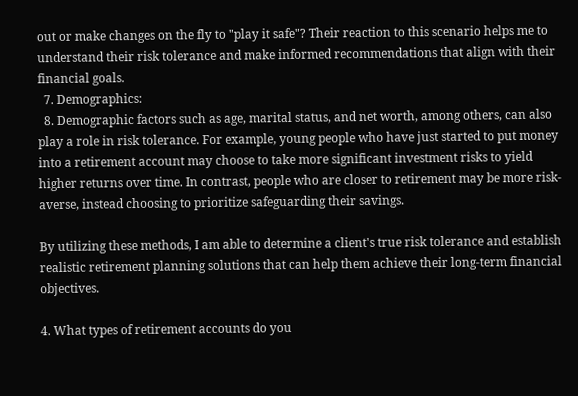out or make changes on the fly to "play it safe"? Their reaction to this scenario helps me to understand their risk tolerance and make informed recommendations that align with their financial goals.
  7. Demographics:
  8. Demographic factors such as age, marital status, and net worth, among others, can also play a role in risk tolerance. For example, young people who have just started to put money into a retirement account may choose to take more significant investment risks to yield higher returns over time. In contrast, people who are closer to retirement may be more risk-averse, instead choosing to prioritize safeguarding their savings.

By utilizing these methods, I am able to determine a client's true risk tolerance and establish realistic retirement planning solutions that can help them achieve their long-term financial objectives.

4. What types of retirement accounts do you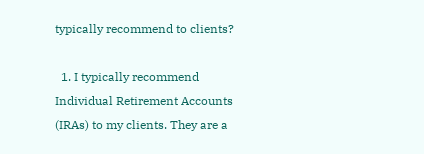typically recommend to clients?

  1. I typically recommend Individual Retirement Accounts (IRAs) to my clients. They are a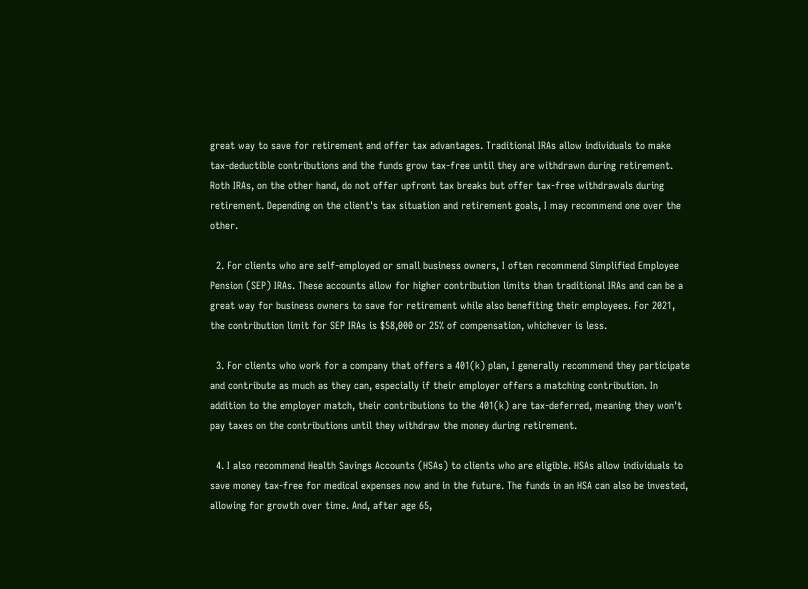great way to save for retirement and offer tax advantages. Traditional IRAs allow individuals to make tax-deductible contributions and the funds grow tax-free until they are withdrawn during retirement. Roth IRAs, on the other hand, do not offer upfront tax breaks but offer tax-free withdrawals during retirement. Depending on the client's tax situation and retirement goals, I may recommend one over the other.

  2. For clients who are self-employed or small business owners, I often recommend Simplified Employee Pension (SEP) IRAs. These accounts allow for higher contribution limits than traditional IRAs and can be a great way for business owners to save for retirement while also benefiting their employees. For 2021, the contribution limit for SEP IRAs is $58,000 or 25% of compensation, whichever is less.

  3. For clients who work for a company that offers a 401(k) plan, I generally recommend they participate and contribute as much as they can, especially if their employer offers a matching contribution. In addition to the employer match, their contributions to the 401(k) are tax-deferred, meaning they won't pay taxes on the contributions until they withdraw the money during retirement.

  4. I also recommend Health Savings Accounts (HSAs) to clients who are eligible. HSAs allow individuals to save money tax-free for medical expenses now and in the future. The funds in an HSA can also be invested, allowing for growth over time. And, after age 65,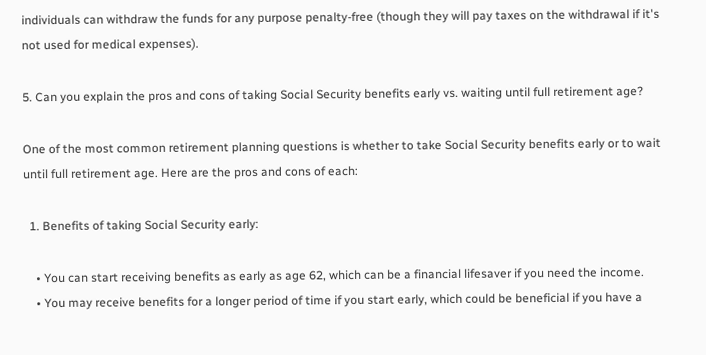individuals can withdraw the funds for any purpose penalty-free (though they will pay taxes on the withdrawal if it's not used for medical expenses).

5. Can you explain the pros and cons of taking Social Security benefits early vs. waiting until full retirement age?

One of the most common retirement planning questions is whether to take Social Security benefits early or to wait until full retirement age. Here are the pros and cons of each:

  1. Benefits of taking Social Security early:

    • You can start receiving benefits as early as age 62, which can be a financial lifesaver if you need the income.
    • You may receive benefits for a longer period of time if you start early, which could be beneficial if you have a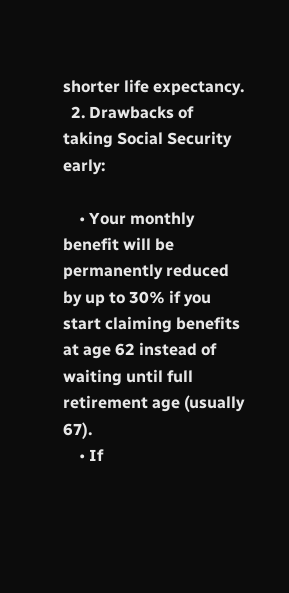shorter life expectancy.
  2. Drawbacks of taking Social Security early:

    • Your monthly benefit will be permanently reduced by up to 30% if you start claiming benefits at age 62 instead of waiting until full retirement age (usually 67).
    • If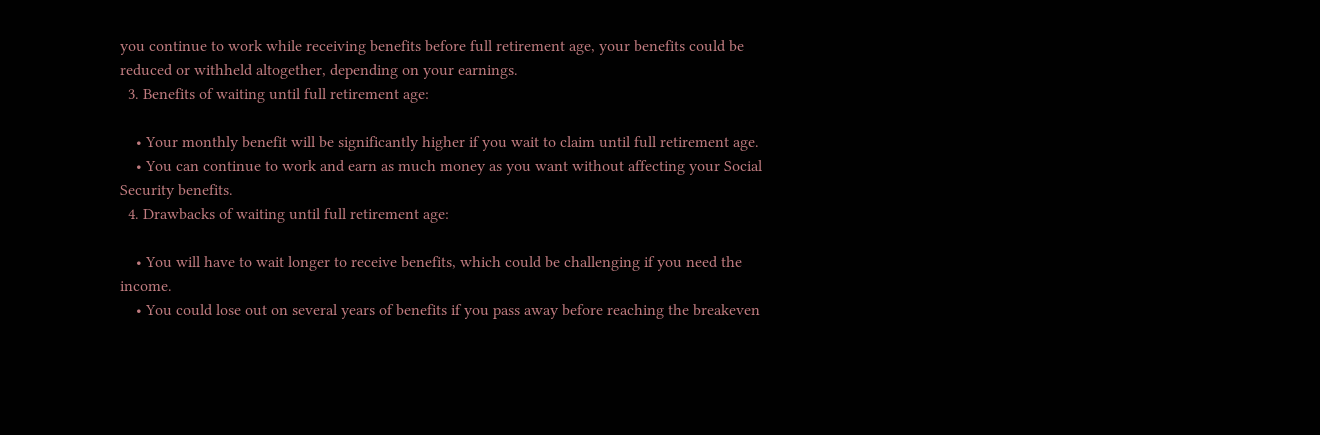you continue to work while receiving benefits before full retirement age, your benefits could be reduced or withheld altogether, depending on your earnings.
  3. Benefits of waiting until full retirement age:

    • Your monthly benefit will be significantly higher if you wait to claim until full retirement age.
    • You can continue to work and earn as much money as you want without affecting your Social Security benefits.
  4. Drawbacks of waiting until full retirement age:

    • You will have to wait longer to receive benefits, which could be challenging if you need the income.
    • You could lose out on several years of benefits if you pass away before reaching the breakeven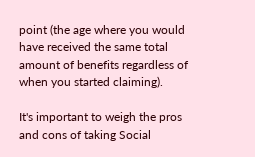point (the age where you would have received the same total amount of benefits regardless of when you started claiming).

It's important to weigh the pros and cons of taking Social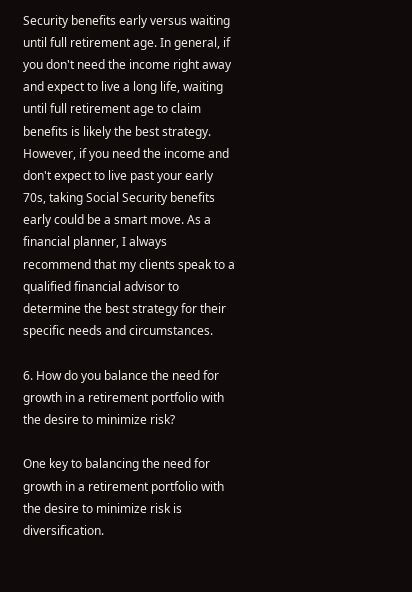Security benefits early versus waiting until full retirement age. In general, if you don't need the income right away and expect to live a long life, waiting until full retirement age to claim benefits is likely the best strategy. However, if you need the income and don't expect to live past your early 70s, taking Social Security benefits early could be a smart move. As a financial planner, I always recommend that my clients speak to a qualified financial advisor to determine the best strategy for their specific needs and circumstances.

6. How do you balance the need for growth in a retirement portfolio with the desire to minimize risk?

One key to balancing the need for growth in a retirement portfolio with the desire to minimize risk is diversification.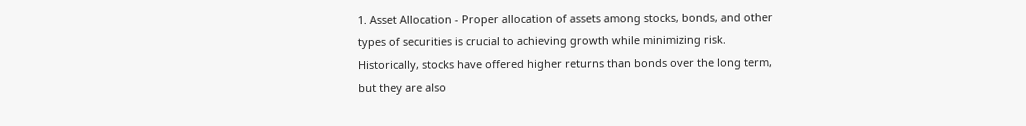1. Asset Allocation - Proper allocation of assets among stocks, bonds, and other types of securities is crucial to achieving growth while minimizing risk. Historically, stocks have offered higher returns than bonds over the long term, but they are also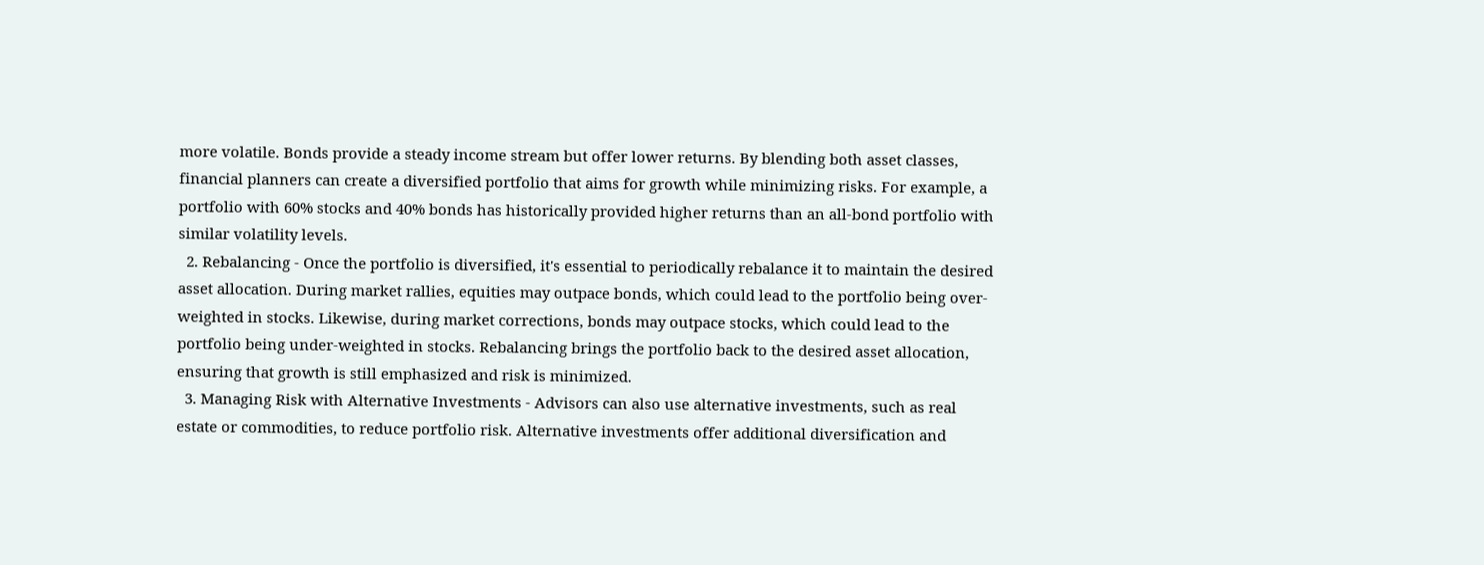more volatile. Bonds provide a steady income stream but offer lower returns. By blending both asset classes, financial planners can create a diversified portfolio that aims for growth while minimizing risks. For example, a portfolio with 60% stocks and 40% bonds has historically provided higher returns than an all-bond portfolio with similar volatility levels.
  2. Rebalancing - Once the portfolio is diversified, it's essential to periodically rebalance it to maintain the desired asset allocation. During market rallies, equities may outpace bonds, which could lead to the portfolio being over-weighted in stocks. Likewise, during market corrections, bonds may outpace stocks, which could lead to the portfolio being under-weighted in stocks. Rebalancing brings the portfolio back to the desired asset allocation, ensuring that growth is still emphasized and risk is minimized.
  3. Managing Risk with Alternative Investments - Advisors can also use alternative investments, such as real estate or commodities, to reduce portfolio risk. Alternative investments offer additional diversification and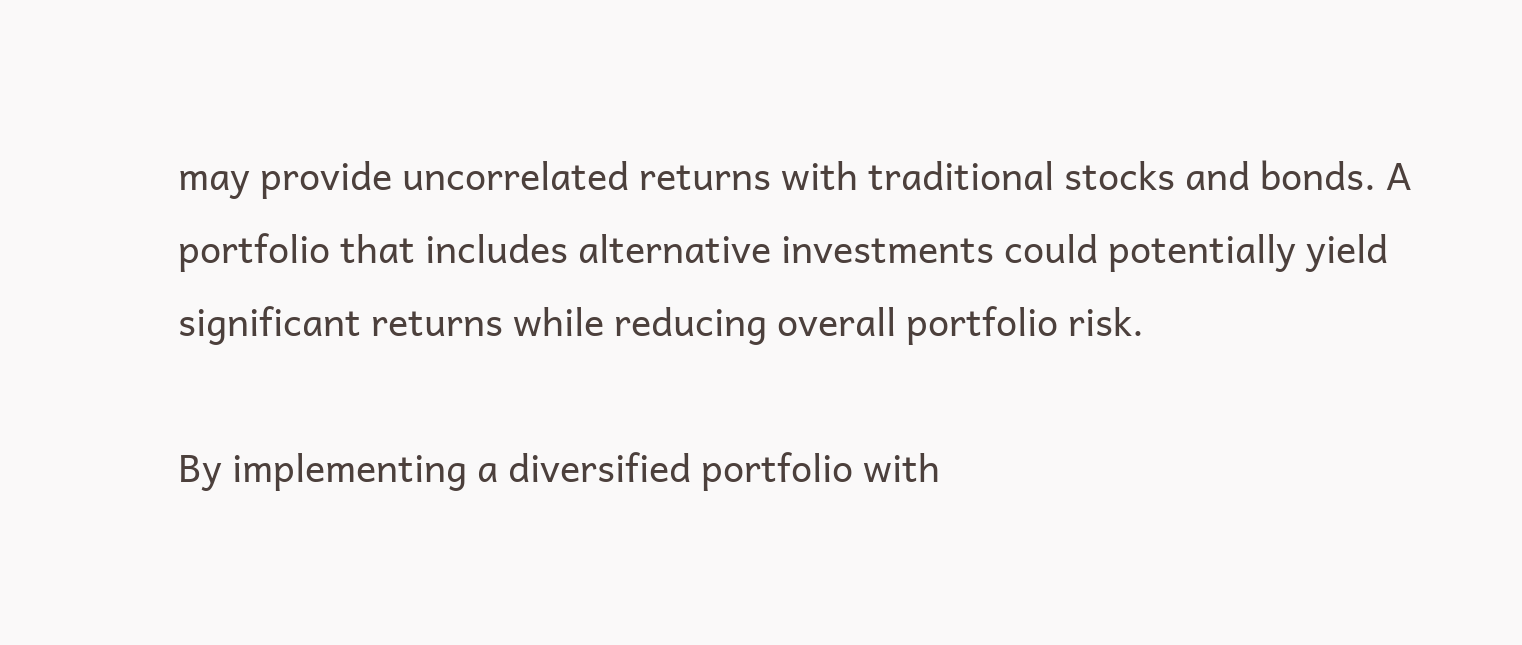may provide uncorrelated returns with traditional stocks and bonds. A portfolio that includes alternative investments could potentially yield significant returns while reducing overall portfolio risk.

By implementing a diversified portfolio with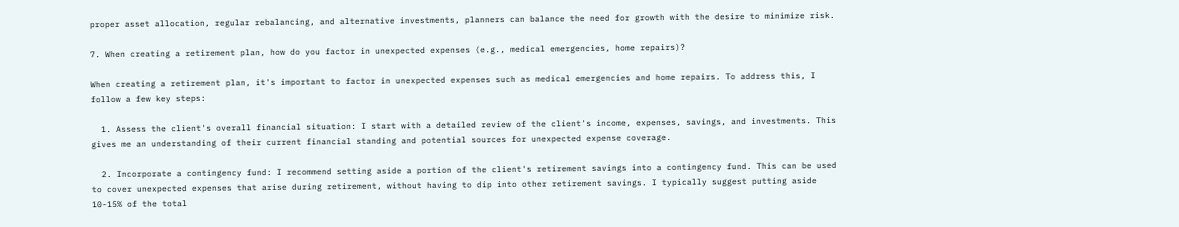proper asset allocation, regular rebalancing, and alternative investments, planners can balance the need for growth with the desire to minimize risk.

7. When creating a retirement plan, how do you factor in unexpected expenses (e.g., medical emergencies, home repairs)?

When creating a retirement plan, it's important to factor in unexpected expenses such as medical emergencies and home repairs. To address this, I follow a few key steps:

  1. Assess the client's overall financial situation: I start with a detailed review of the client's income, expenses, savings, and investments. This gives me an understanding of their current financial standing and potential sources for unexpected expense coverage.

  2. Incorporate a contingency fund: I recommend setting aside a portion of the client's retirement savings into a contingency fund. This can be used to cover unexpected expenses that arise during retirement, without having to dip into other retirement savings. I typically suggest putting aside 10-15% of the total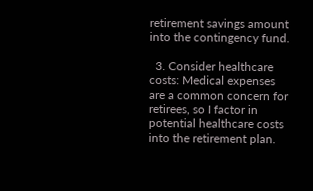retirement savings amount into the contingency fund.

  3. Consider healthcare costs: Medical expenses are a common concern for retirees, so I factor in potential healthcare costs into the retirement plan.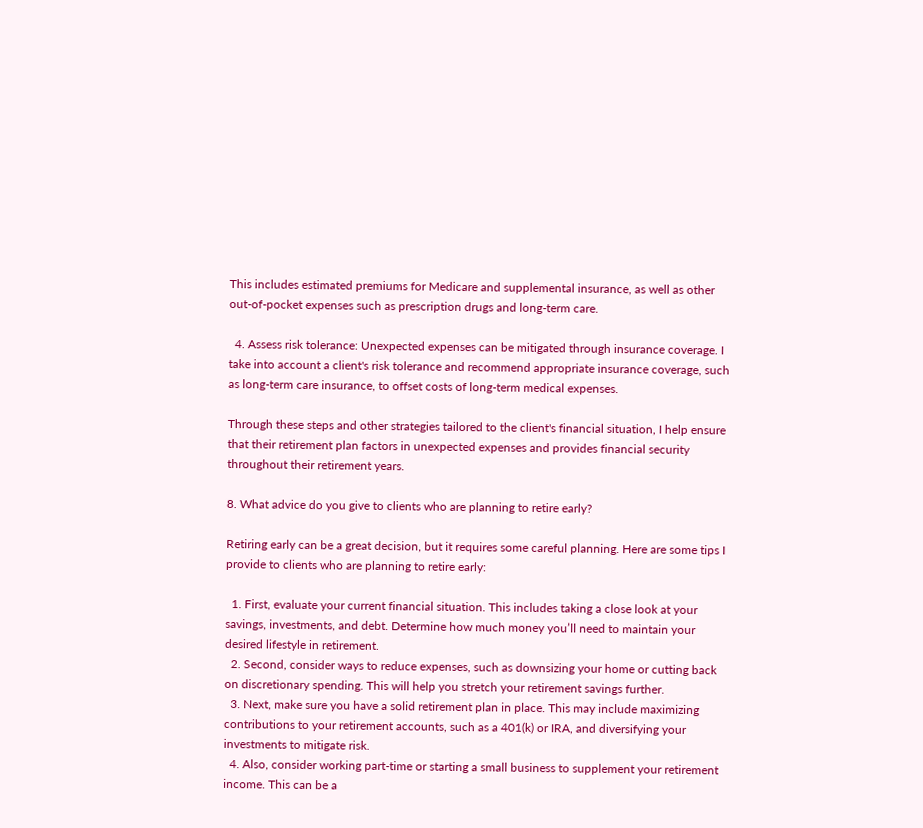This includes estimated premiums for Medicare and supplemental insurance, as well as other out-of-pocket expenses such as prescription drugs and long-term care.

  4. Assess risk tolerance: Unexpected expenses can be mitigated through insurance coverage. I take into account a client's risk tolerance and recommend appropriate insurance coverage, such as long-term care insurance, to offset costs of long-term medical expenses.

Through these steps and other strategies tailored to the client's financial situation, I help ensure that their retirement plan factors in unexpected expenses and provides financial security throughout their retirement years.

8. What advice do you give to clients who are planning to retire early?

Retiring early can be a great decision, but it requires some careful planning. Here are some tips I provide to clients who are planning to retire early:

  1. First, evaluate your current financial situation. This includes taking a close look at your savings, investments, and debt. Determine how much money you’ll need to maintain your desired lifestyle in retirement.
  2. Second, consider ways to reduce expenses, such as downsizing your home or cutting back on discretionary spending. This will help you stretch your retirement savings further.
  3. Next, make sure you have a solid retirement plan in place. This may include maximizing contributions to your retirement accounts, such as a 401(k) or IRA, and diversifying your investments to mitigate risk.
  4. Also, consider working part-time or starting a small business to supplement your retirement income. This can be a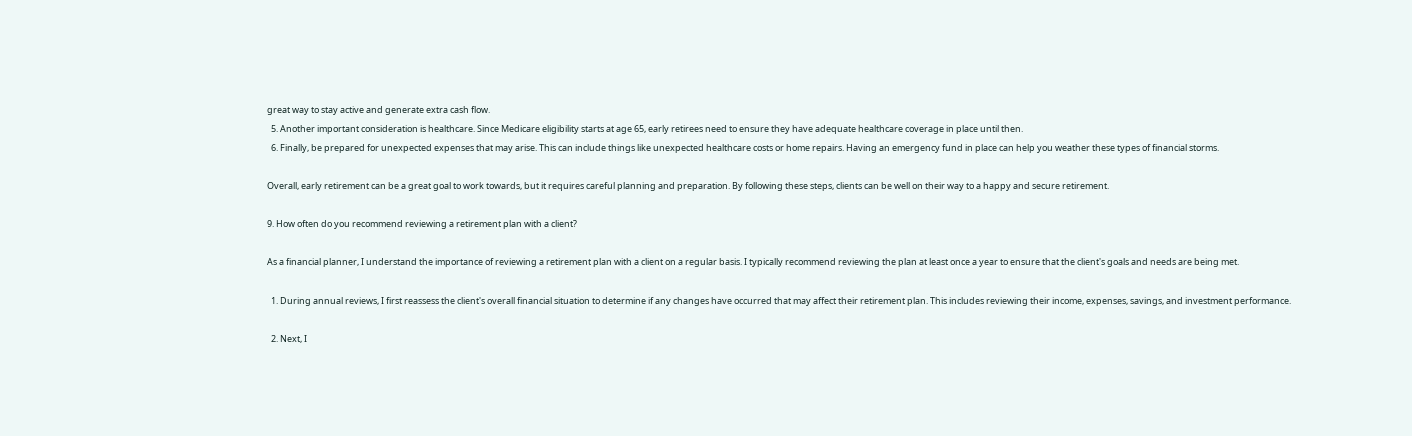great way to stay active and generate extra cash flow.
  5. Another important consideration is healthcare. Since Medicare eligibility starts at age 65, early retirees need to ensure they have adequate healthcare coverage in place until then.
  6. Finally, be prepared for unexpected expenses that may arise. This can include things like unexpected healthcare costs or home repairs. Having an emergency fund in place can help you weather these types of financial storms.

Overall, early retirement can be a great goal to work towards, but it requires careful planning and preparation. By following these steps, clients can be well on their way to a happy and secure retirement.

9. How often do you recommend reviewing a retirement plan with a client?

As a financial planner, I understand the importance of reviewing a retirement plan with a client on a regular basis. I typically recommend reviewing the plan at least once a year to ensure that the client's goals and needs are being met.

  1. During annual reviews, I first reassess the client's overall financial situation to determine if any changes have occurred that may affect their retirement plan. This includes reviewing their income, expenses, savings, and investment performance.

  2. Next, I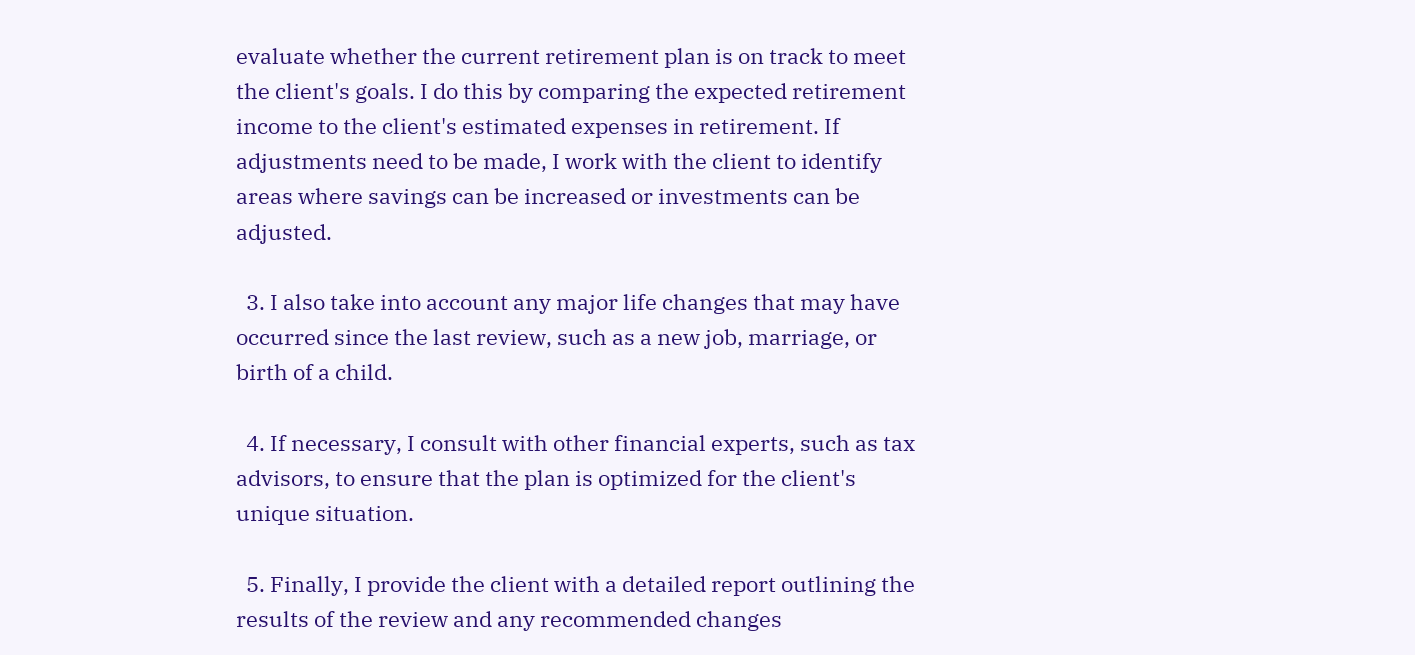evaluate whether the current retirement plan is on track to meet the client's goals. I do this by comparing the expected retirement income to the client's estimated expenses in retirement. If adjustments need to be made, I work with the client to identify areas where savings can be increased or investments can be adjusted.

  3. I also take into account any major life changes that may have occurred since the last review, such as a new job, marriage, or birth of a child.

  4. If necessary, I consult with other financial experts, such as tax advisors, to ensure that the plan is optimized for the client's unique situation.

  5. Finally, I provide the client with a detailed report outlining the results of the review and any recommended changes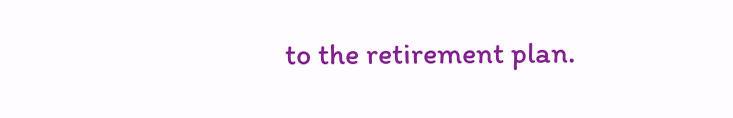to the retirement plan.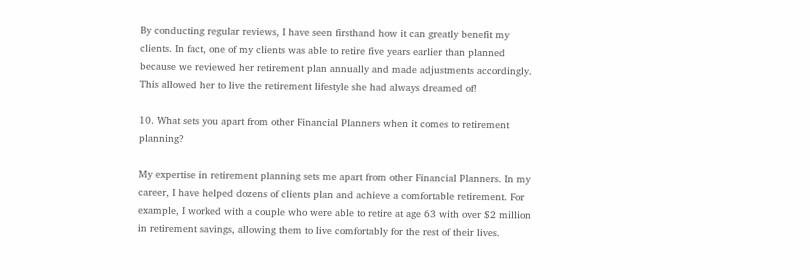By conducting regular reviews, I have seen firsthand how it can greatly benefit my clients. In fact, one of my clients was able to retire five years earlier than planned because we reviewed her retirement plan annually and made adjustments accordingly. This allowed her to live the retirement lifestyle she had always dreamed of!

10. What sets you apart from other Financial Planners when it comes to retirement planning?

My expertise in retirement planning sets me apart from other Financial Planners. In my career, I have helped dozens of clients plan and achieve a comfortable retirement. For example, I worked with a couple who were able to retire at age 63 with over $2 million in retirement savings, allowing them to live comfortably for the rest of their lives.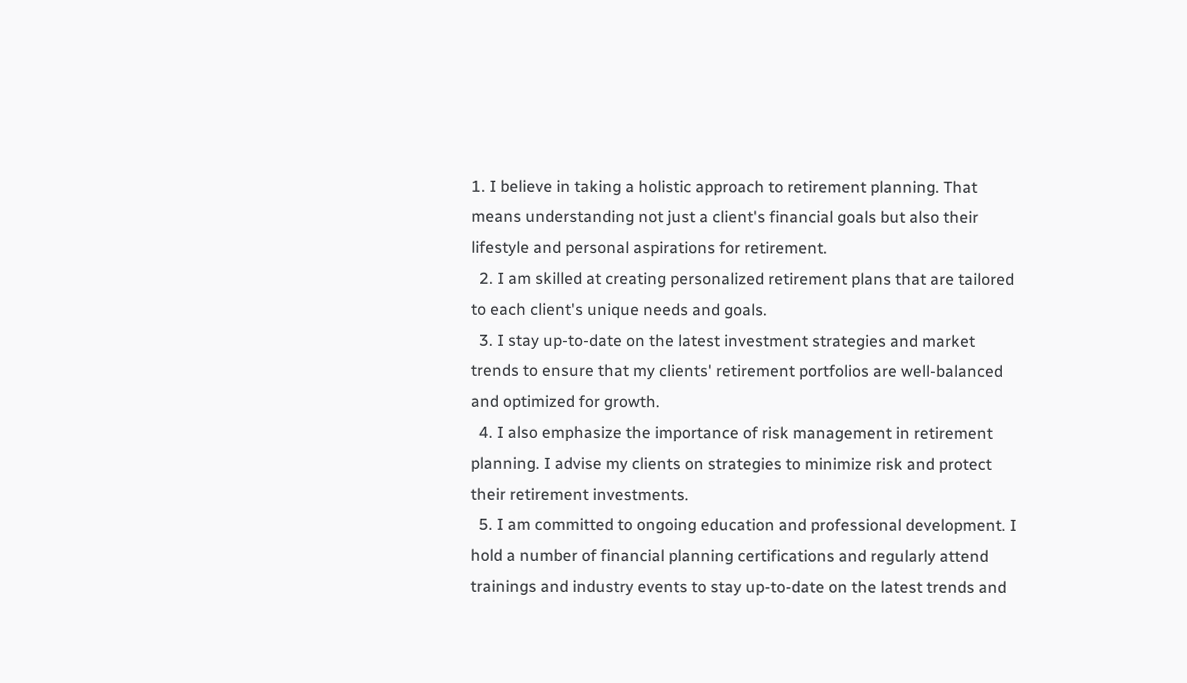1. I believe in taking a holistic approach to retirement planning. That means understanding not just a client's financial goals but also their lifestyle and personal aspirations for retirement.
  2. I am skilled at creating personalized retirement plans that are tailored to each client's unique needs and goals.
  3. I stay up-to-date on the latest investment strategies and market trends to ensure that my clients' retirement portfolios are well-balanced and optimized for growth.
  4. I also emphasize the importance of risk management in retirement planning. I advise my clients on strategies to minimize risk and protect their retirement investments.
  5. I am committed to ongoing education and professional development. I hold a number of financial planning certifications and regularly attend trainings and industry events to stay up-to-date on the latest trends and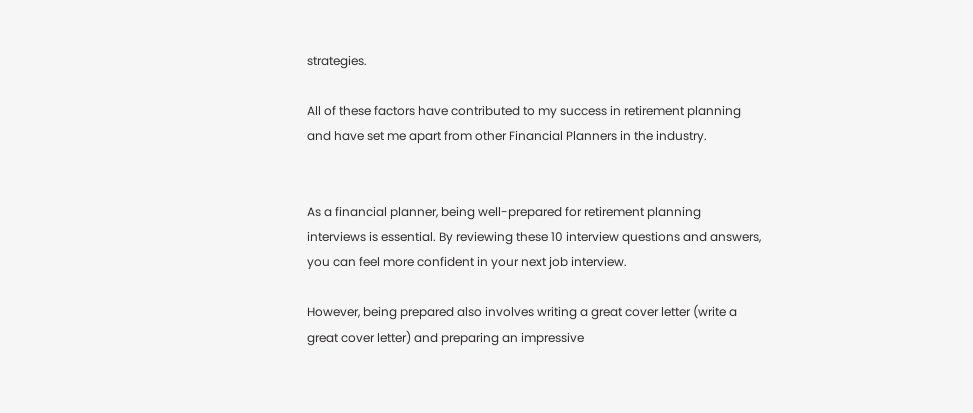strategies.

All of these factors have contributed to my success in retirement planning and have set me apart from other Financial Planners in the industry.


As a financial planner, being well-prepared for retirement planning interviews is essential. By reviewing these 10 interview questions and answers, you can feel more confident in your next job interview.

However, being prepared also involves writing a great cover letter (write a great cover letter) and preparing an impressive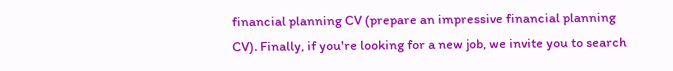financial planning CV (prepare an impressive financial planning CV). Finally, if you're looking for a new job, we invite you to search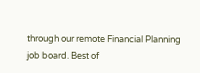through our remote Financial Planning job board. Best of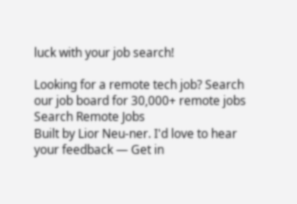luck with your job search!

Looking for a remote tech job? Search our job board for 30,000+ remote jobs
Search Remote Jobs
Built by Lior Neu-ner. I'd love to hear your feedback — Get in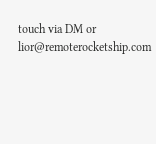touch via DM or lior@remoterocketship.com